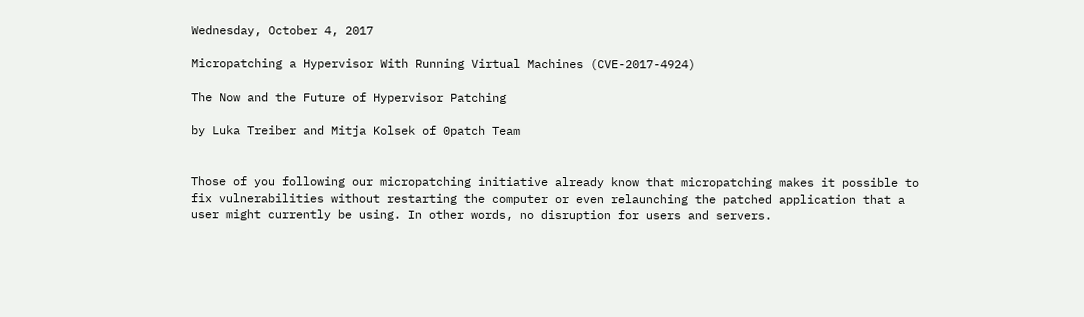Wednesday, October 4, 2017

Micropatching a Hypervisor With Running Virtual Machines (CVE-2017-4924)

The Now and the Future of Hypervisor Patching

by Luka Treiber and Mitja Kolsek of 0patch Team


Those of you following our micropatching initiative already know that micropatching makes it possible to fix vulnerabilities without restarting the computer or even relaunching the patched application that a user might currently be using. In other words, no disruption for users and servers.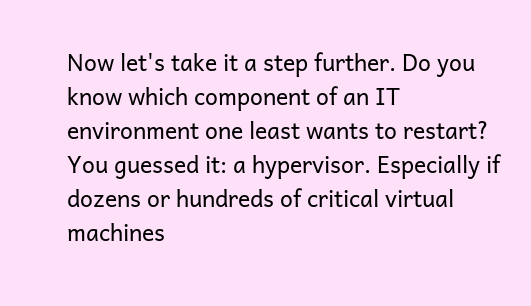Now let's take it a step further. Do you know which component of an IT environment one least wants to restart? You guessed it: a hypervisor. Especially if dozens or hundreds of critical virtual machines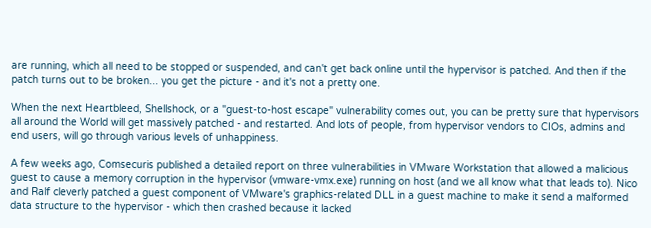are running, which all need to be stopped or suspended, and can't get back online until the hypervisor is patched. And then if the patch turns out to be broken... you get the picture - and it's not a pretty one.

When the next Heartbleed, Shellshock, or a "guest-to-host escape" vulnerability comes out, you can be pretty sure that hypervisors all around the World will get massively patched - and restarted. And lots of people, from hypervisor vendors to CIOs, admins and end users, will go through various levels of unhappiness.

A few weeks ago, Comsecuris published a detailed report on three vulnerabilities in VMware Workstation that allowed a malicious guest to cause a memory corruption in the hypervisor (vmware-vmx.exe) running on host (and we all know what that leads to). Nico and Ralf cleverly patched a guest component of VMware's graphics-related DLL in a guest machine to make it send a malformed data structure to the hypervisor - which then crashed because it lacked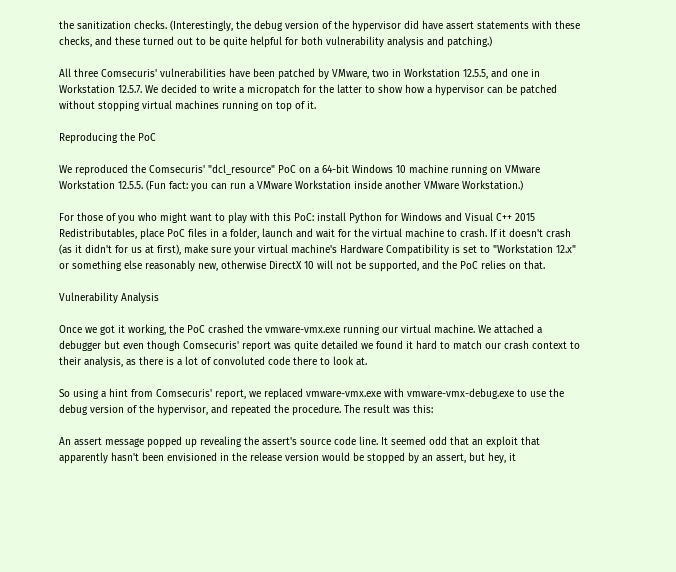the sanitization checks. (Interestingly, the debug version of the hypervisor did have assert statements with these checks, and these turned out to be quite helpful for both vulnerability analysis and patching.)

All three Comsecuris' vulnerabilities have been patched by VMware, two in Workstation 12.5.5, and one in Workstation 12.5.7. We decided to write a micropatch for the latter to show how a hypervisor can be patched without stopping virtual machines running on top of it.

Reproducing the PoC

We reproduced the Comsecuris' "dcl_resource" PoC on a 64-bit Windows 10 machine running on VMware Workstation 12.5.5. (Fun fact: you can run a VMware Workstation inside another VMware Workstation.)

For those of you who might want to play with this PoC: install Python for Windows and Visual C++ 2015 Redistributables, place PoC files in a folder, launch and wait for the virtual machine to crash. If it doesn't crash (as it didn't for us at first), make sure your virtual machine's Hardware Compatibility is set to "Workstation 12.x" or something else reasonably new, otherwise DirectX 10 will not be supported, and the PoC relies on that.

Vulnerability Analysis

Once we got it working, the PoC crashed the vmware-vmx.exe running our virtual machine. We attached a debugger but even though Comsecuris' report was quite detailed we found it hard to match our crash context to their analysis, as there is a lot of convoluted code there to look at.

So using a hint from Comsecuris' report, we replaced vmware-vmx.exe with vmware-vmx-debug.exe to use the debug version of the hypervisor, and repeated the procedure. The result was this:

An assert message popped up revealing the assert's source code line. It seemed odd that an exploit that apparently hasn't been envisioned in the release version would be stopped by an assert, but hey, it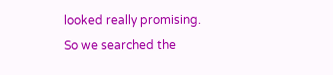looked really promising.  So we searched the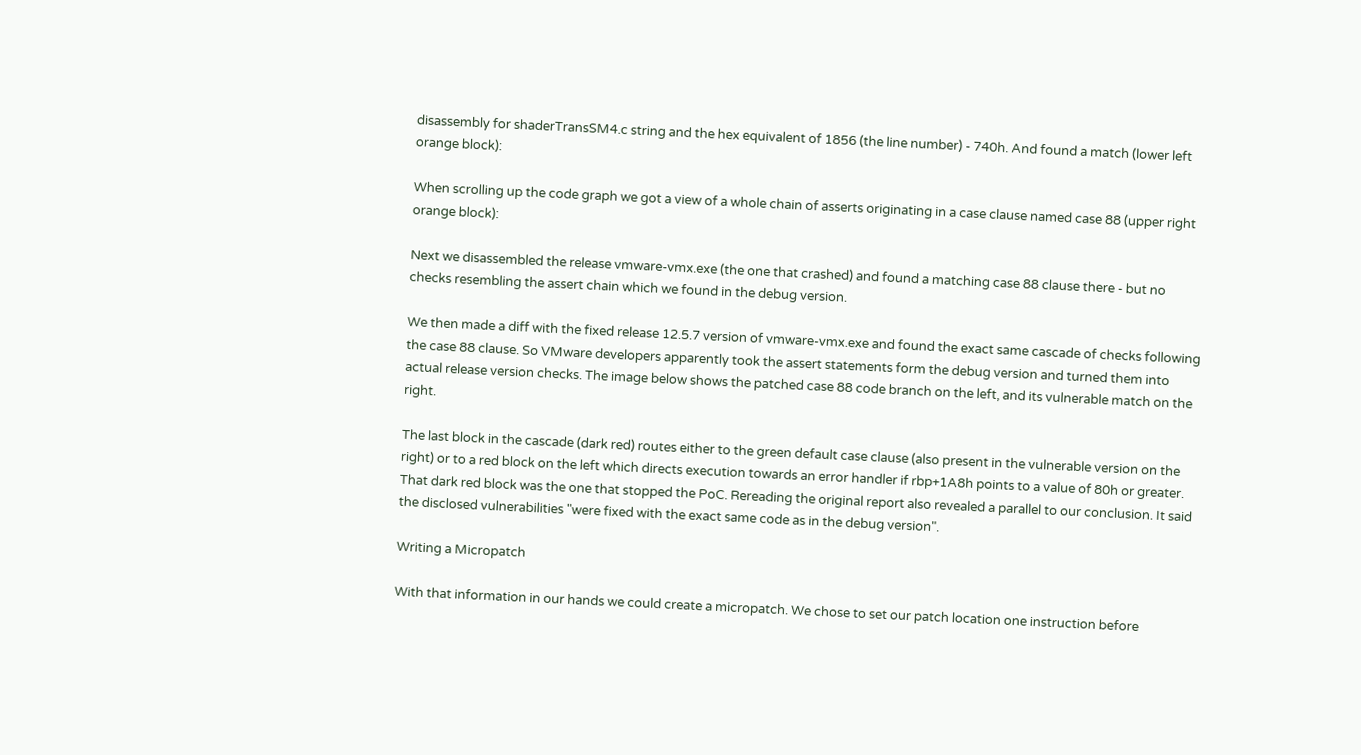disassembly for shaderTransSM4.c string and the hex equivalent of 1856 (the line number) - 740h. And found a match (lower left orange block):

When scrolling up the code graph we got a view of a whole chain of asserts originating in a case clause named case 88 (upper right orange block):

Next we disassembled the release vmware-vmx.exe (the one that crashed) and found a matching case 88 clause there - but no checks resembling the assert chain which we found in the debug version.

We then made a diff with the fixed release 12.5.7 version of vmware-vmx.exe and found the exact same cascade of checks following the case 88 clause. So VMware developers apparently took the assert statements form the debug version and turned them into actual release version checks. The image below shows the patched case 88 code branch on the left, and its vulnerable match on the right.

The last block in the cascade (dark red) routes either to the green default case clause (also present in the vulnerable version on the right) or to a red block on the left which directs execution towards an error handler if rbp+1A8h points to a value of 80h or greater. That dark red block was the one that stopped the PoC. Rereading the original report also revealed a parallel to our conclusion. It said the disclosed vulnerabilities "were fixed with the exact same code as in the debug version".

Writing a Micropatch

With that information in our hands we could create a micropatch. We chose to set our patch location one instruction before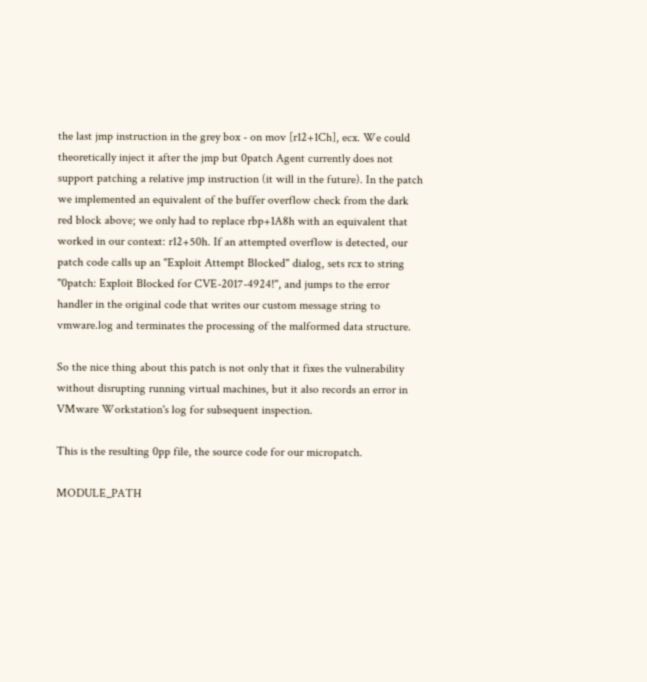the last jmp instruction in the grey box - on mov [r12+1Ch], ecx. We could theoretically inject it after the jmp but 0patch Agent currently does not support patching a relative jmp instruction (it will in the future). In the patch we implemented an equivalent of the buffer overflow check from the dark red block above; we only had to replace rbp+1A8h with an equivalent that worked in our context: r12+50h. If an attempted overflow is detected, our patch code calls up an "Exploit Attempt Blocked" dialog, sets rcx to string "0patch: Exploit Blocked for CVE-2017-4924!", and jumps to the error handler in the original code that writes our custom message string to vmware.log and terminates the processing of the malformed data structure.

So the nice thing about this patch is not only that it fixes the vulnerability without disrupting running virtual machines, but it also records an error in VMware Workstation's log for subsequent inspection.

This is the resulting 0pp file, the source code for our micropatch.

MODULE_PATH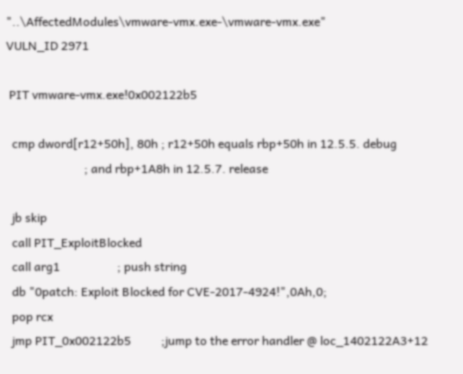"..\AffectedModules\vmware-vmx.exe-\vmware-vmx.exe"
VULN_ID 2971

 PIT vmware-vmx.exe!0x002122b5

  cmp dword[r12+50h], 80h ; r12+50h equals rbp+50h in 12.5.5. debug
                          ; and rbp+1A8h in 12.5.7. release

  jb skip
  call PIT_ExploitBlocked
  call arg1                   ; push string
  db "0patch: Exploit Blocked for CVE-2017-4924!",0Ah,0;
  pop rcx
  jmp PIT_0x002122b5          ;jump to the error handler @ loc_1402122A3+12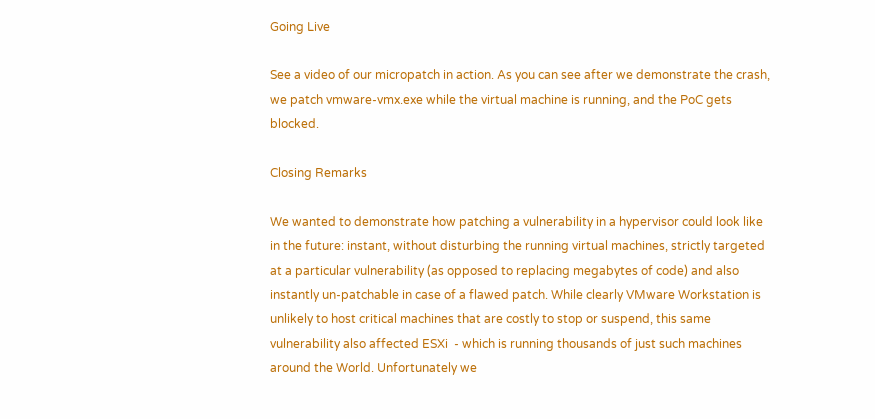Going Live

See a video of our micropatch in action. As you can see after we demonstrate the crash, we patch vmware-vmx.exe while the virtual machine is running, and the PoC gets blocked.

Closing Remarks

We wanted to demonstrate how patching a vulnerability in a hypervisor could look like in the future: instant, without disturbing the running virtual machines, strictly targeted at a particular vulnerability (as opposed to replacing megabytes of code) and also instantly un-patchable in case of a flawed patch. While clearly VMware Workstation is unlikely to host critical machines that are costly to stop or suspend, this same vulnerability also affected ESXi  - which is running thousands of just such machines around the World. Unfortunately we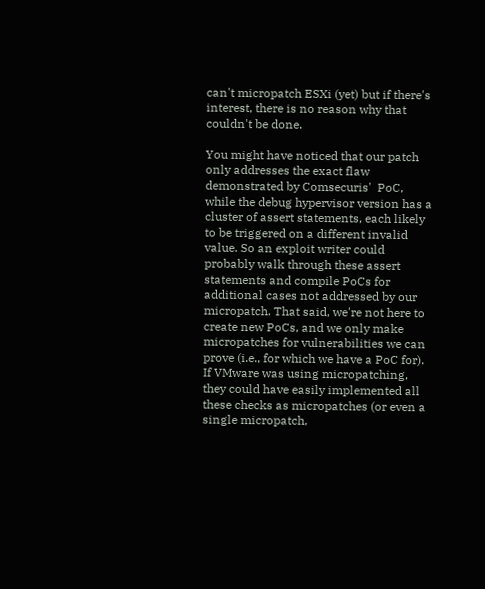can't micropatch ESXi (yet) but if there's interest, there is no reason why that couldn't be done.

You might have noticed that our patch only addresses the exact flaw demonstrated by Comsecuris'  PoC, while the debug hypervisor version has a cluster of assert statements, each likely to be triggered on a different invalid value. So an exploit writer could probably walk through these assert statements and compile PoCs for additional cases not addressed by our micropatch. That said, we're not here to create new PoCs, and we only make micropatches for vulnerabilities we can prove (i.e., for which we have a PoC for). If VMware was using micropatching, they could have easily implemented all these checks as micropatches (or even a single micropatch,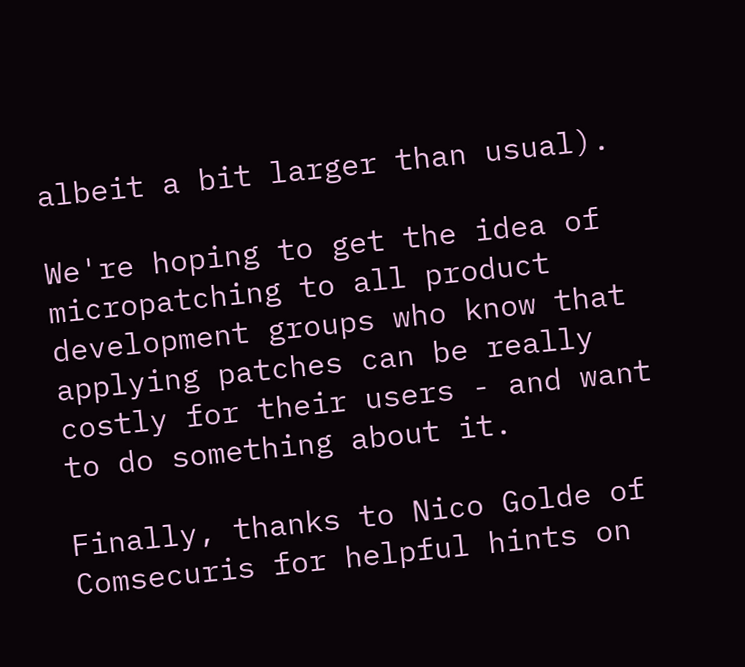albeit a bit larger than usual).

We're hoping to get the idea of micropatching to all product development groups who know that applying patches can be really costly for their users - and want to do something about it.

Finally, thanks to Nico Golde of Comsecuris for helpful hints on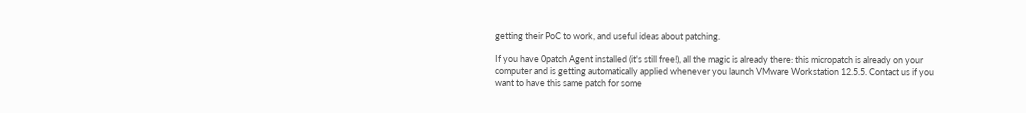getting their PoC to work, and useful ideas about patching.

If you have 0patch Agent installed (it's still free!), all the magic is already there: this micropatch is already on your computer and is getting automatically applied whenever you launch VMware Workstation 12.5.5. Contact us if you want to have this same patch for some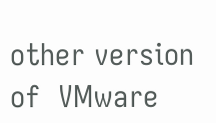other version of  VMware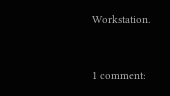Workstation.


1 comment: